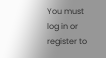You must log in or register to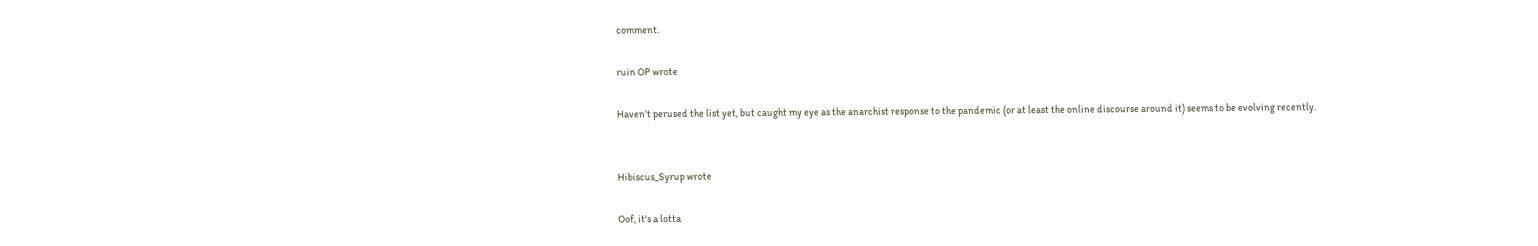comment.

ruin OP wrote

Haven’t perused the list yet, but caught my eye as the anarchist response to the pandemic (or at least the online discourse around it) seems to be evolving recently.


Hibiscus_Syrup wrote

Oof, it's a lotta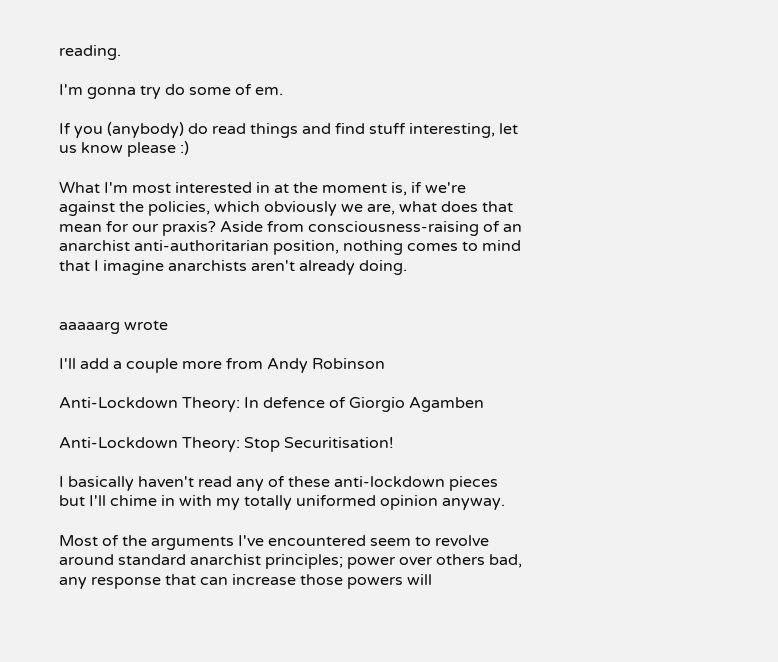reading.

I'm gonna try do some of em.

If you (anybody) do read things and find stuff interesting, let us know please :)

What I'm most interested in at the moment is, if we're against the policies, which obviously we are, what does that mean for our praxis? Aside from consciousness-raising of an anarchist anti-authoritarian position, nothing comes to mind that I imagine anarchists aren't already doing.


aaaaarg wrote

I'll add a couple more from Andy Robinson

Anti-Lockdown Theory: In defence of Giorgio Agamben

Anti-Lockdown Theory: Stop Securitisation!

I basically haven't read any of these anti-lockdown pieces but I'll chime in with my totally uniformed opinion anyway.

Most of the arguments I've encountered seem to revolve around standard anarchist principles; power over others bad, any response that can increase those powers will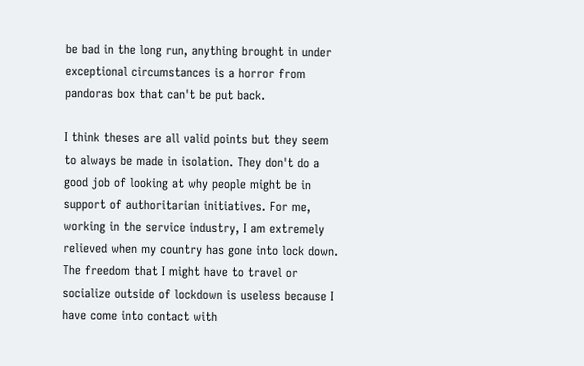be bad in the long run, anything brought in under exceptional circumstances is a horror from pandoras box that can't be put back.

I think theses are all valid points but they seem to always be made in isolation. They don't do a good job of looking at why people might be in support of authoritarian initiatives. For me, working in the service industry, I am extremely relieved when my country has gone into lock down. The freedom that I might have to travel or socialize outside of lockdown is useless because I have come into contact with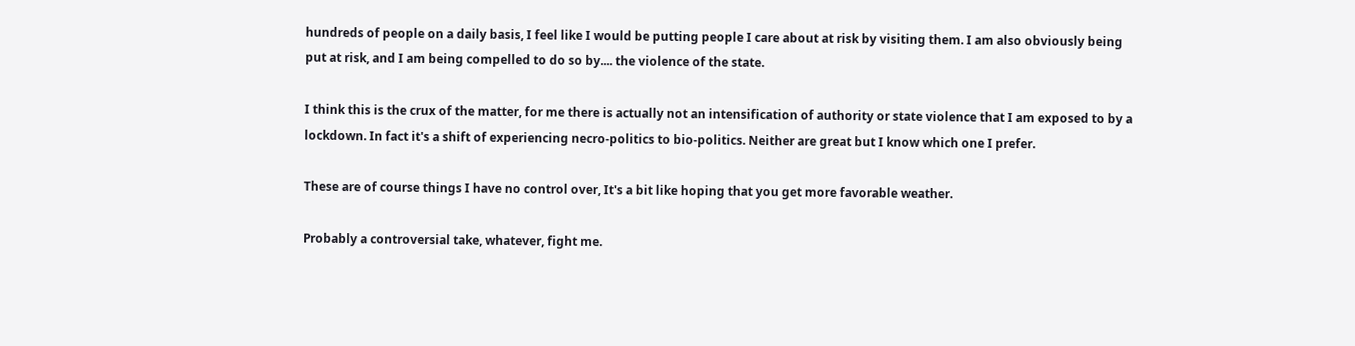hundreds of people on a daily basis, I feel like I would be putting people I care about at risk by visiting them. I am also obviously being put at risk, and I am being compelled to do so by.... the violence of the state.

I think this is the crux of the matter, for me there is actually not an intensification of authority or state violence that I am exposed to by a lockdown. In fact it's a shift of experiencing necro-politics to bio-politics. Neither are great but I know which one I prefer.

These are of course things I have no control over, It's a bit like hoping that you get more favorable weather.

Probably a controversial take, whatever, fight me.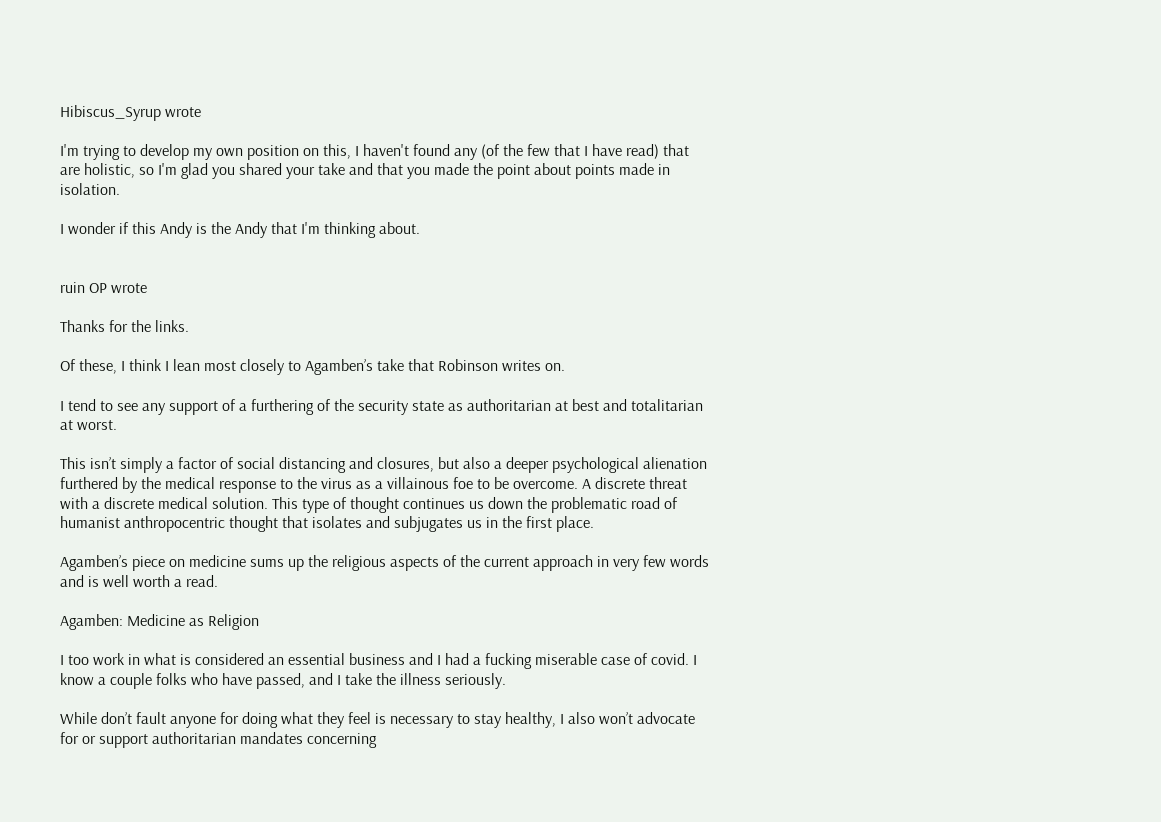Hibiscus_Syrup wrote

I'm trying to develop my own position on this, I haven't found any (of the few that I have read) that are holistic, so I'm glad you shared your take and that you made the point about points made in isolation.

I wonder if this Andy is the Andy that I'm thinking about.


ruin OP wrote

Thanks for the links.

Of these, I think I lean most closely to Agamben’s take that Robinson writes on.

I tend to see any support of a furthering of the security state as authoritarian at best and totalitarian at worst.

This isn’t simply a factor of social distancing and closures, but also a deeper psychological alienation furthered by the medical response to the virus as a villainous foe to be overcome. A discrete threat with a discrete medical solution. This type of thought continues us down the problematic road of humanist anthropocentric thought that isolates and subjugates us in the first place.

Agamben’s piece on medicine sums up the religious aspects of the current approach in very few words and is well worth a read.

Agamben: Medicine as Religion

I too work in what is considered an essential business and I had a fucking miserable case of covid. I know a couple folks who have passed, and I take the illness seriously.

While don’t fault anyone for doing what they feel is necessary to stay healthy, I also won’t advocate for or support authoritarian mandates concerning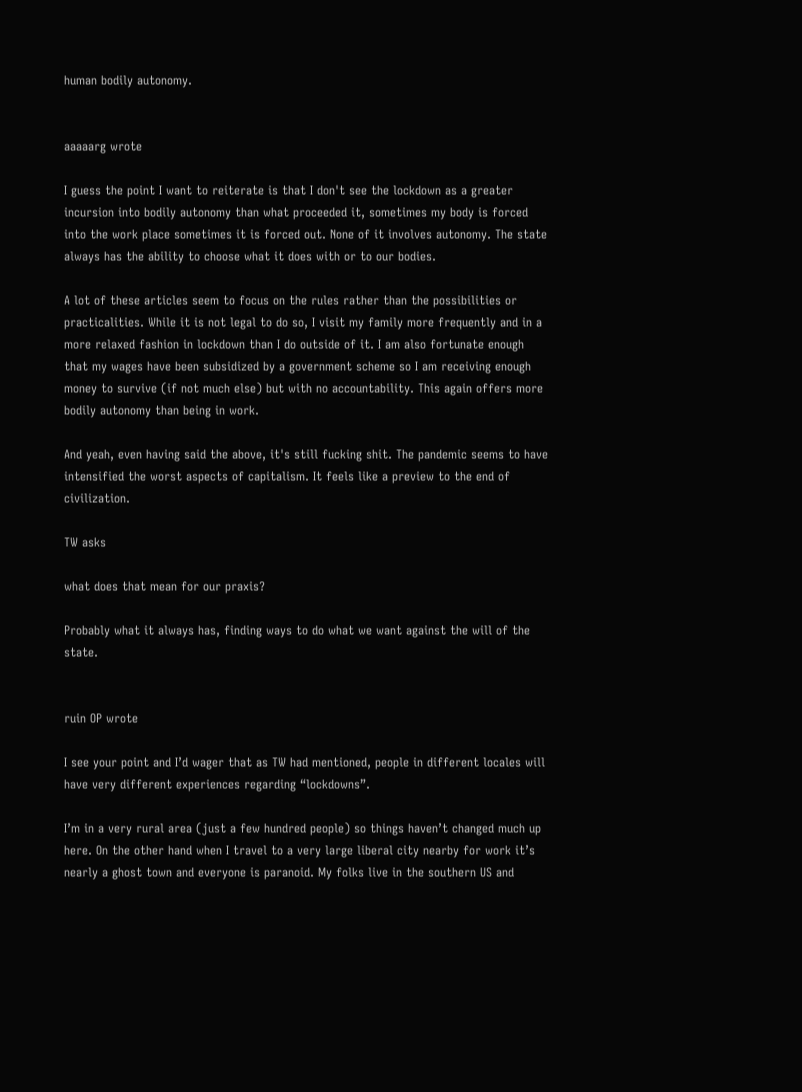human bodily autonomy.


aaaaarg wrote

I guess the point I want to reiterate is that I don't see the lockdown as a greater incursion into bodily autonomy than what proceeded it, sometimes my body is forced into the work place sometimes it is forced out. None of it involves autonomy. The state always has the ability to choose what it does with or to our bodies.

A lot of these articles seem to focus on the rules rather than the possibilities or practicalities. While it is not legal to do so, I visit my family more frequently and in a more relaxed fashion in lockdown than I do outside of it. I am also fortunate enough that my wages have been subsidized by a government scheme so I am receiving enough money to survive (if not much else) but with no accountability. This again offers more bodily autonomy than being in work.

And yeah, even having said the above, it's still fucking shit. The pandemic seems to have intensified the worst aspects of capitalism. It feels like a preview to the end of civilization.

TW asks

what does that mean for our praxis?

Probably what it always has, finding ways to do what we want against the will of the state.


ruin OP wrote

I see your point and I’d wager that as TW had mentioned, people in different locales will have very different experiences regarding “lockdowns”.

I’m in a very rural area (just a few hundred people) so things haven’t changed much up here. On the other hand when I travel to a very large liberal city nearby for work it’s nearly a ghost town and everyone is paranoid. My folks live in the southern US and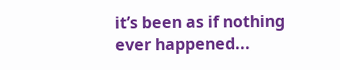it’s been as if nothing ever happened...